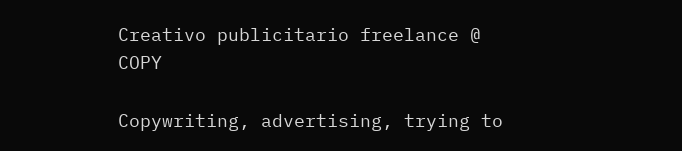Creativo publicitario freelance @ COPY

Copywriting, advertising, trying to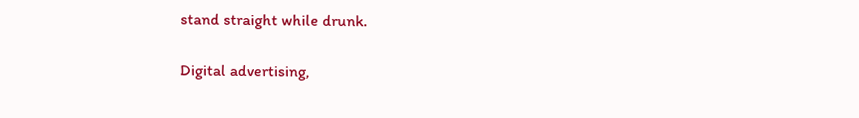stand straight while drunk.

Digital advertising,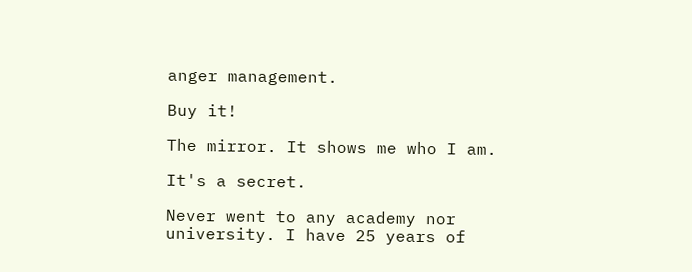anger management.

Buy it!

The mirror. It shows me who I am.

It's a secret.

Never went to any academy nor university. I have 25 years of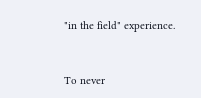"in the field" experience.


To never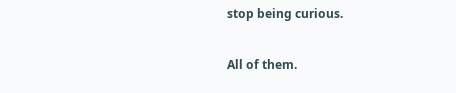stop being curious.

All of them.